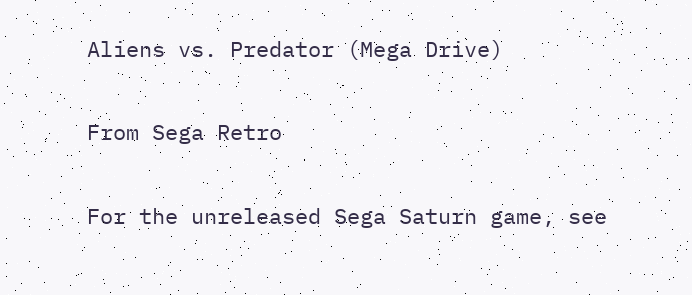Aliens vs. Predator (Mega Drive)

From Sega Retro

For the unreleased Sega Saturn game, see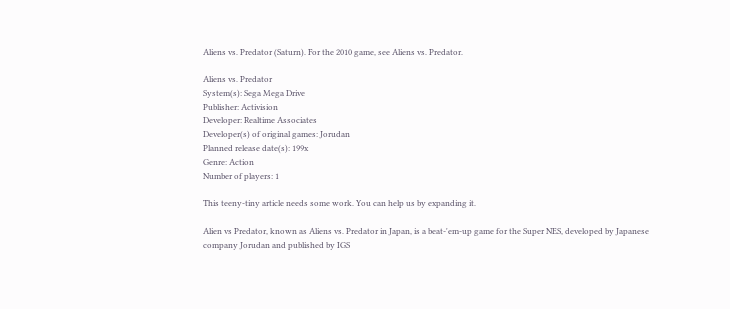Aliens vs. Predator (Saturn). For the 2010 game, see Aliens vs. Predator.

Aliens vs. Predator
System(s): Sega Mega Drive
Publisher: Activision
Developer: Realtime Associates
Developer(s) of original games: Jorudan
Planned release date(s): 199x
Genre: Action
Number of players: 1

This teeny-tiny article needs some work. You can help us by expanding it.

Alien vs Predator, known as Aliens vs. Predator in Japan, is a beat-'em-up game for the Super NES, developed by Japanese company Jorudan and published by IGS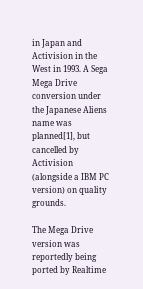in Japan and Activision in the West in 1993. A Sega Mega Drive conversion under the Japanese Aliens name was planned[1], but cancelled by Activision (alongside a IBM PC version) on quality grounds.

The Mega Drive version was reportedly being ported by Realtime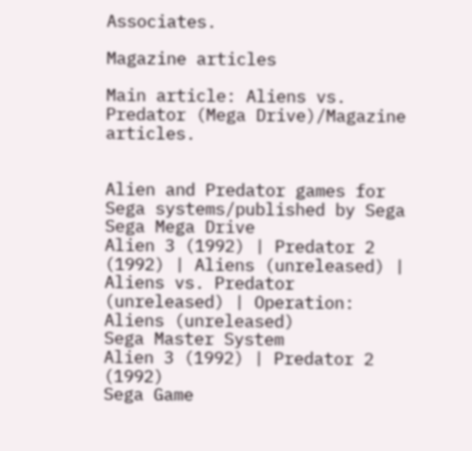Associates.

Magazine articles

Main article: Aliens vs. Predator (Mega Drive)/Magazine articles.


Alien and Predator games for Sega systems/published by Sega
Sega Mega Drive
Alien 3 (1992) | Predator 2 (1992) | Aliens (unreleased) | Aliens vs. Predator (unreleased) | Operation: Aliens (unreleased)
Sega Master System
Alien 3 (1992) | Predator 2 (1992)
Sega Game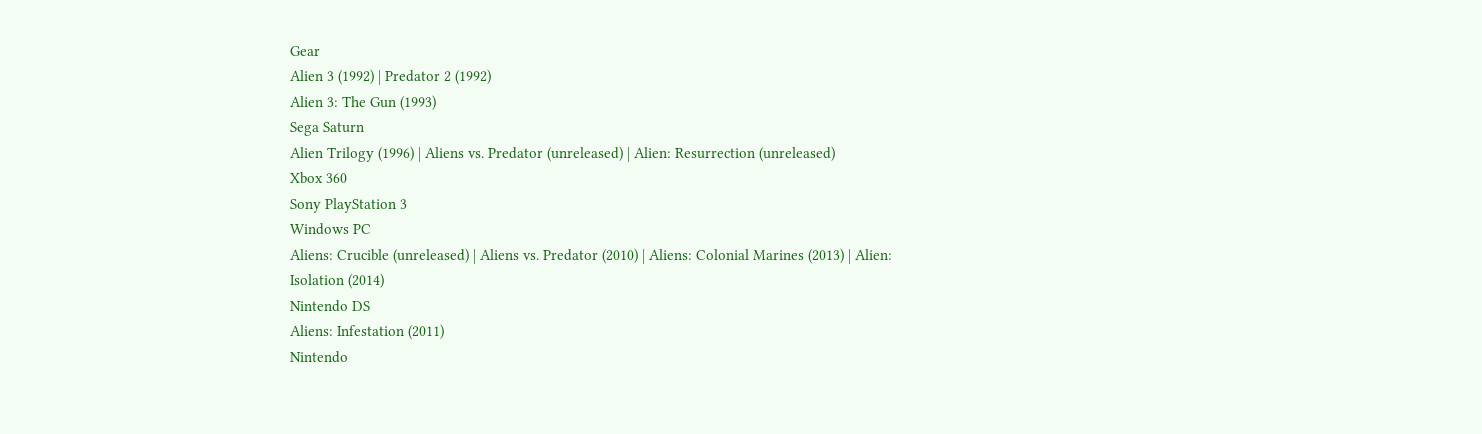Gear
Alien 3 (1992) | Predator 2 (1992)
Alien 3: The Gun (1993)
Sega Saturn
Alien Trilogy (1996) | Aliens vs. Predator (unreleased) | Alien: Resurrection (unreleased)
Xbox 360
Sony PlayStation 3
Windows PC
Aliens: Crucible (unreleased) | Aliens vs. Predator (2010) | Aliens: Colonial Marines (2013) | Alien: Isolation (2014)
Nintendo DS
Aliens: Infestation (2011)
Nintendo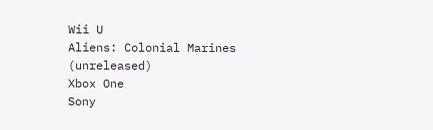Wii U
Aliens: Colonial Marines (unreleased)
Xbox One
Sony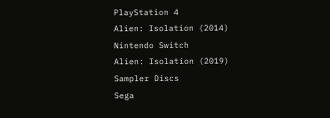PlayStation 4
Alien: Isolation (2014)
Nintendo Switch
Alien: Isolation (2019)
Sampler Discs
Sega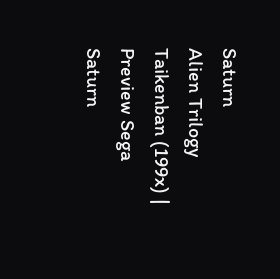Saturn
Alien Trilogy Taikenban (199x) | Preview Sega Saturn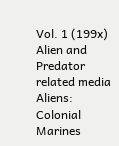Vol. 1 (199x)
Alien and Predator related media
Aliens: Colonial Marines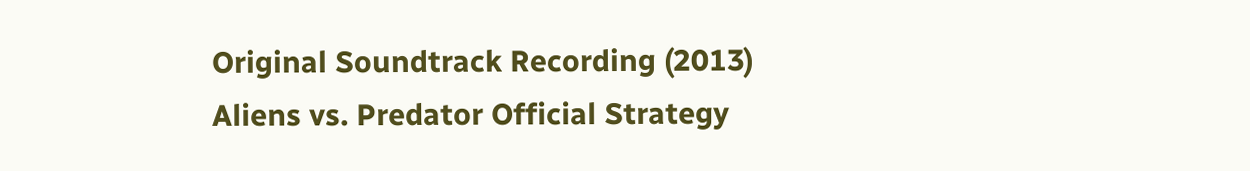Original Soundtrack Recording (2013)
Aliens vs. Predator Official Strategy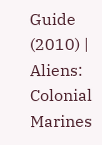Guide (2010) | Aliens: Colonial Marines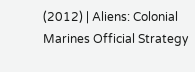(2012) | Aliens: Colonial Marines Official Strategy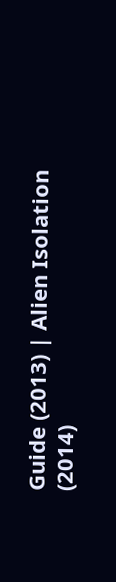Guide (2013) | Alien Isolation (2014)